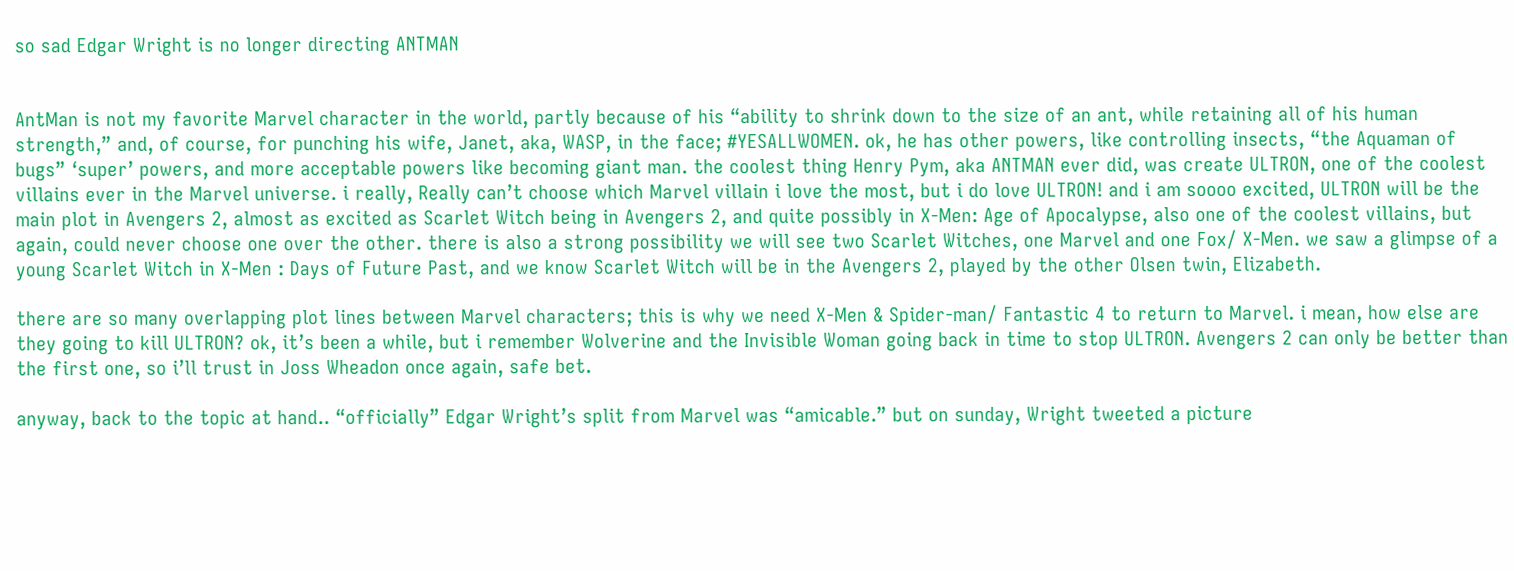so sad Edgar Wright is no longer directing ANTMAN


AntMan is not my favorite Marvel character in the world, partly because of his “ability to shrink down to the size of an ant, while retaining all of his human strength,” and, of course, for punching his wife, Janet, aka, WASP, in the face; #YESALLWOMEN. ok, he has other powers, like controlling insects, “the Aquaman of bugs” ‘super’ powers, and more acceptable powers like becoming giant man. the coolest thing Henry Pym, aka ANTMAN ever did, was create ULTRON, one of the coolest villains ever in the Marvel universe. i really, Really can’t choose which Marvel villain i love the most, but i do love ULTRON! and i am soooo excited, ULTRON will be the main plot in Avengers 2, almost as excited as Scarlet Witch being in Avengers 2, and quite possibly in X-Men: Age of Apocalypse, also one of the coolest villains, but again, could never choose one over the other. there is also a strong possibility we will see two Scarlet Witches, one Marvel and one Fox/ X-Men. we saw a glimpse of a young Scarlet Witch in X-Men : Days of Future Past, and we know Scarlet Witch will be in the Avengers 2, played by the other Olsen twin, Elizabeth.

there are so many overlapping plot lines between Marvel characters; this is why we need X-Men & Spider-man/ Fantastic 4 to return to Marvel. i mean, how else are they going to kill ULTRON? ok, it’s been a while, but i remember Wolverine and the Invisible Woman going back in time to stop ULTRON. Avengers 2 can only be better than the first one, so i’ll trust in Joss Wheadon once again, safe bet.

anyway, back to the topic at hand.. “officially” Edgar Wright’s split from Marvel was “amicable.” but on sunday, Wright tweeted a picture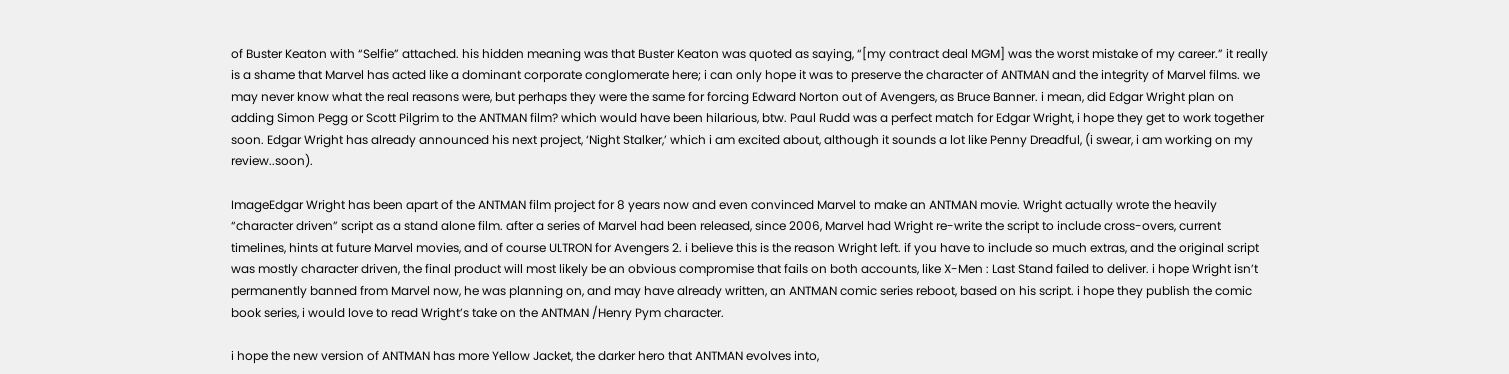of Buster Keaton with “Selfie” attached. his hidden meaning was that Buster Keaton was quoted as saying, “[my contract deal MGM] was the worst mistake of my career.” it really is a shame that Marvel has acted like a dominant corporate conglomerate here; i can only hope it was to preserve the character of ANTMAN and the integrity of Marvel films. we may never know what the real reasons were, but perhaps they were the same for forcing Edward Norton out of Avengers, as Bruce Banner. i mean, did Edgar Wright plan on adding Simon Pegg or Scott Pilgrim to the ANTMAN film? which would have been hilarious, btw. Paul Rudd was a perfect match for Edgar Wright, i hope they get to work together soon. Edgar Wright has already announced his next project, ‘Night Stalker,’ which i am excited about, although it sounds a lot like Penny Dreadful, (i swear, i am working on my review..soon).

ImageEdgar Wright has been apart of the ANTMAN film project for 8 years now and even convinced Marvel to make an ANTMAN movie. Wright actually wrote the heavily “character driven” script as a stand alone film. after a series of Marvel had been released, since 2006, Marvel had Wright re-write the script to include cross-overs, current timelines, hints at future Marvel movies, and of course ULTRON for Avengers 2. i believe this is the reason Wright left. if you have to include so much extras, and the original script was mostly character driven, the final product will most likely be an obvious compromise that fails on both accounts, like X-Men : Last Stand failed to deliver. i hope Wright isn’t permanently banned from Marvel now, he was planning on, and may have already written, an ANTMAN comic series reboot, based on his script. i hope they publish the comic book series, i would love to read Wright’s take on the ANTMAN /Henry Pym character.

i hope the new version of ANTMAN has more Yellow Jacket, the darker hero that ANTMAN evolves into,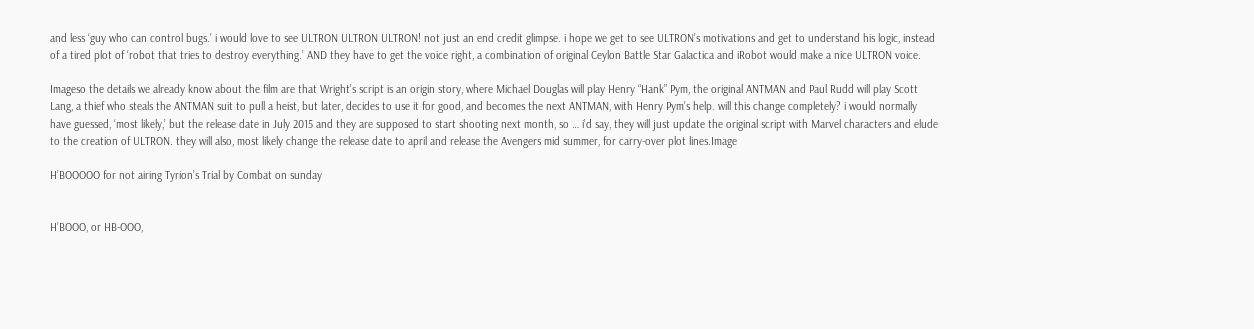and less ‘guy who can control bugs.’ i would love to see ULTRON ULTRON ULTRON! not just an end credit glimpse. i hope we get to see ULTRON’s motivations and get to understand his logic, instead of a tired plot of ‘robot that tries to destroy everything.’ AND they have to get the voice right, a combination of original Ceylon Battle Star Galactica and iRobot would make a nice ULTRON voice.

Imageso the details we already know about the film are that Wright’s script is an origin story, where Michael Douglas will play Henry “Hank” Pym, the original ANTMAN and Paul Rudd will play Scott Lang, a thief who steals the ANTMAN suit to pull a heist, but later, decides to use it for good, and becomes the next ANTMAN, with Henry Pym’s help. will this change completely? i would normally have guessed, ‘most likely,’ but the release date in July 2015 and they are supposed to start shooting next month, so … i’d say, they will just update the original script with Marvel characters and elude to the creation of ULTRON. they will also, most likely change the release date to april and release the Avengers mid summer, for carry-over plot lines.Image

H’BOOOOO for not airing Tyrion’s Trial by Combat on sunday


H’BOOO, or HB-OOO,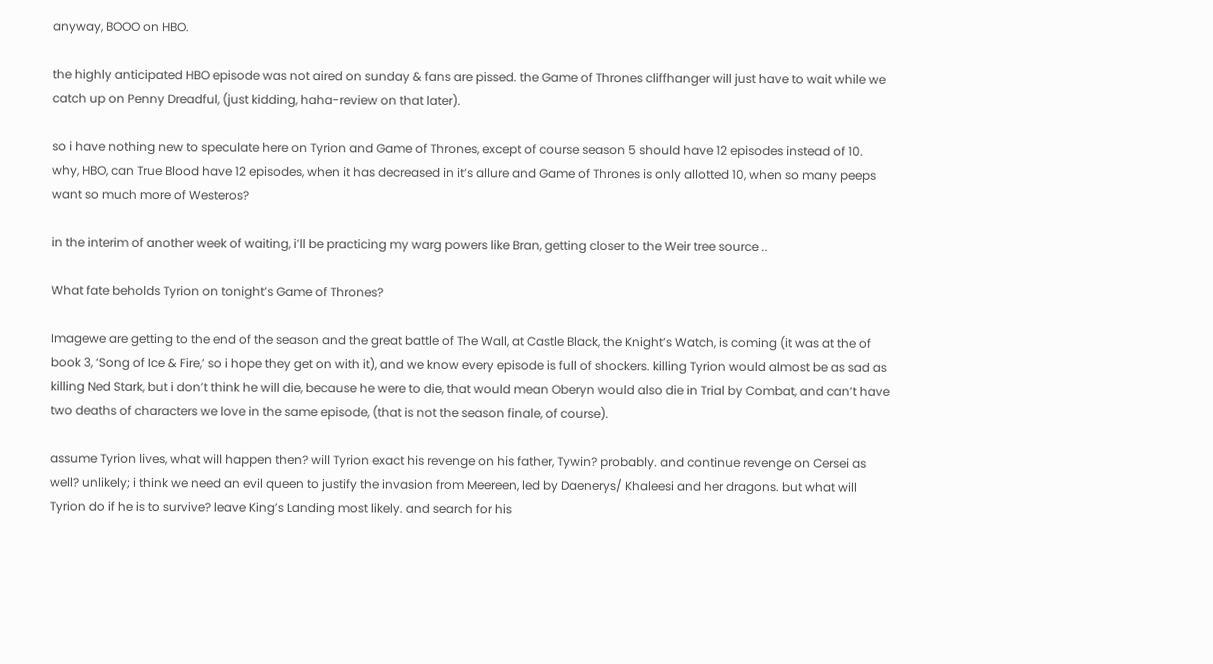anyway, BOOO on HBO.

the highly anticipated HBO episode was not aired on sunday & fans are pissed. the Game of Thrones cliffhanger will just have to wait while we catch up on Penny Dreadful, (just kidding, haha-review on that later).

so i have nothing new to speculate here on Tyrion and Game of Thrones, except of course season 5 should have 12 episodes instead of 10. why, HBO, can True Blood have 12 episodes, when it has decreased in it’s allure and Game of Thrones is only allotted 10, when so many peeps want so much more of Westeros?

in the interim of another week of waiting, i’ll be practicing my warg powers like Bran, getting closer to the Weir tree source ..

What fate beholds Tyrion on tonight’s Game of Thrones?

Imagewe are getting to the end of the season and the great battle of The Wall, at Castle Black, the Knight’s Watch, is coming (it was at the of book 3, ‘Song of Ice & Fire,’ so i hope they get on with it), and we know every episode is full of shockers. killing Tyrion would almost be as sad as killing Ned Stark, but i don’t think he will die, because he were to die, that would mean Oberyn would also die in Trial by Combat, and can’t have two deaths of characters we love in the same episode, (that is not the season finale, of course).

assume Tyrion lives, what will happen then? will Tyrion exact his revenge on his father, Tywin? probably. and continue revenge on Cersei as well? unlikely; i think we need an evil queen to justify the invasion from Meereen, led by Daenerys/ Khaleesi and her dragons. but what will Tyrion do if he is to survive? leave King’s Landing most likely. and search for his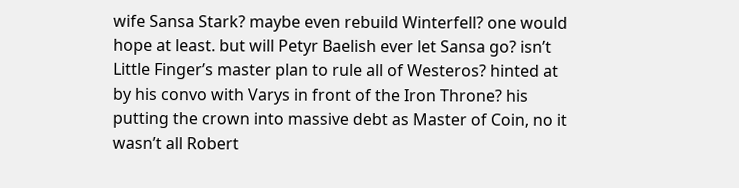wife Sansa Stark? maybe even rebuild Winterfell? one would hope at least. but will Petyr Baelish ever let Sansa go? isn’t Little Finger’s master plan to rule all of Westeros? hinted at by his convo with Varys in front of the Iron Throne? his putting the crown into massive debt as Master of Coin, no it wasn’t all Robert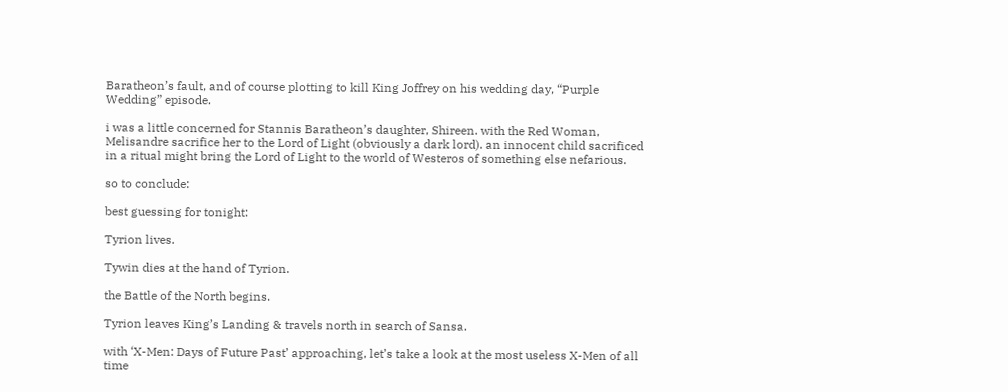Baratheon’s fault, and of course plotting to kill King Joffrey on his wedding day, “Purple Wedding” episode.

i was a little concerned for Stannis Baratheon’s daughter, Shireen. with the Red Woman, Melisandre sacrifice her to the Lord of Light (obviously a dark lord). an innocent child sacrificed in a ritual might bring the Lord of Light to the world of Westeros of something else nefarious.

so to conclude:

best guessing for tonight:

Tyrion lives.

Tywin dies at the hand of Tyrion.

the Battle of the North begins.

Tyrion leaves King’s Landing & travels north in search of Sansa.

with ‘X-Men: Days of Future Past’ approaching, let’s take a look at the most useless X-Men of all time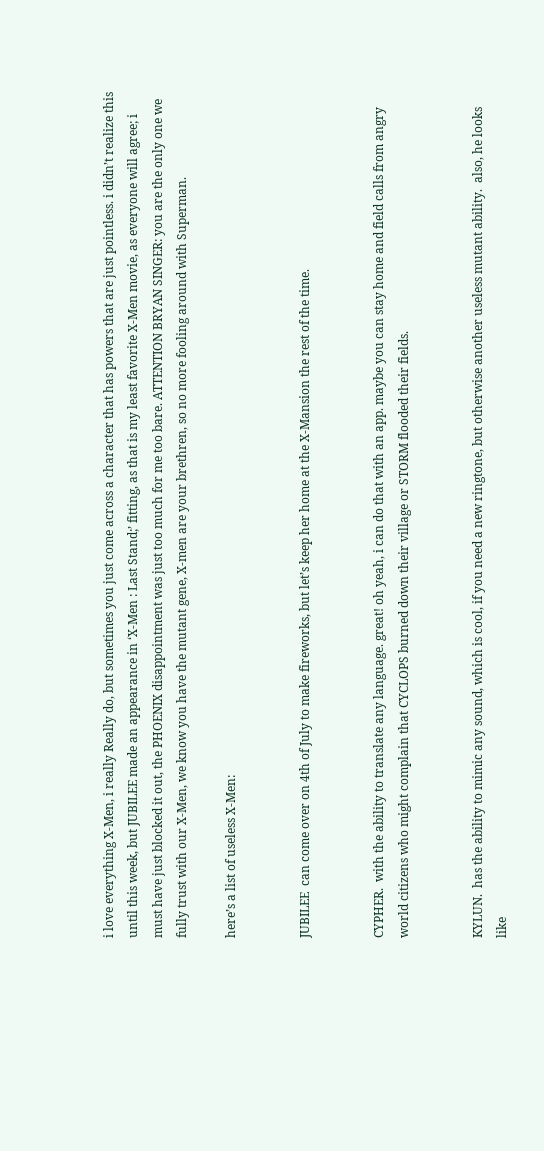i love everything X-Men, i really Really do, but sometimes you just come across a character that has powers that are just pointless. i didn’t realize this until this week, but JUBILEE made an appearance in ‘X-Men : Last Stand;’ fitting, as that is my least favorite X-Men movie, as everyone will agree; i must have just blocked it out, the PHOENIX disappointment was just too much for me too bare. ATTENTION BRYAN SINGER: you are the only one we fully trust with our X-Men, we know you have the mutant gene, X-men are your brethren, so no more fooling around with Superman.

here’s a list of useless X-Men:


JUBILEE  can come over on 4th of July to make fireworks, but let’s keep her home at the X-Mansion the rest of the time.


CYPHER.  with the ability to translate any language. great! oh yeah, i can do that with an app. maybe you can stay home and field calls from angry world citizens who might complain that CYCLOPS burned down their village or STORM flooded their fields.


KYLUN.  has the ability to mimic any sound, which is cool, if you need a new ringtone, but otherwise another useless mutant ability.  also, he looks like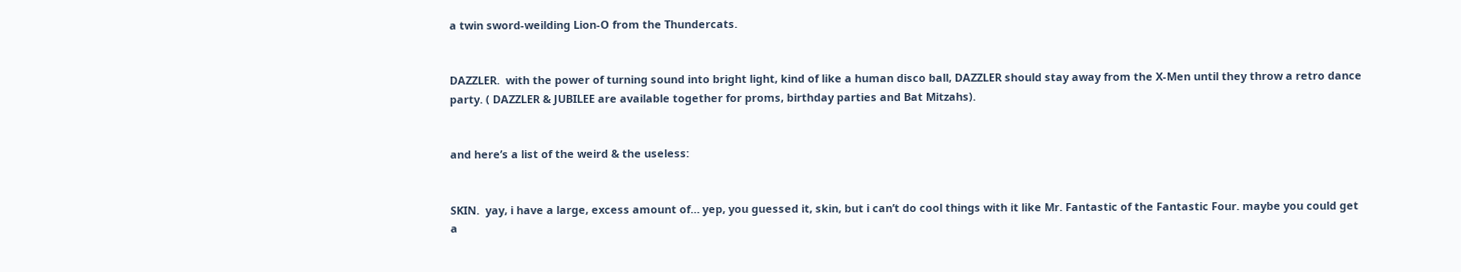a twin sword-weilding Lion-O from the Thundercats.


DAZZLER.  with the power of turning sound into bright light, kind of like a human disco ball, DAZZLER should stay away from the X-Men until they throw a retro dance party. ( DAZZLER & JUBILEE are available together for proms, birthday parties and Bat Mitzahs).


and here’s a list of the weird & the useless:


SKIN.  yay, i have a large, excess amount of… yep, you guessed it, skin, but i can’t do cool things with it like Mr. Fantastic of the Fantastic Four. maybe you could get a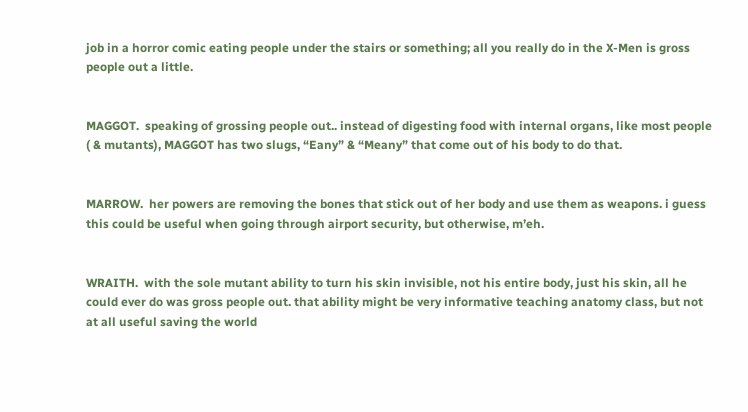job in a horror comic eating people under the stairs or something; all you really do in the X-Men is gross people out a little.


MAGGOT.  speaking of grossing people out.. instead of digesting food with internal organs, like most people ( & mutants), MAGGOT has two slugs, “Eany” & “Meany” that come out of his body to do that.


MARROW.  her powers are removing the bones that stick out of her body and use them as weapons. i guess this could be useful when going through airport security, but otherwise, m’eh.


WRAITH.  with the sole mutant ability to turn his skin invisible, not his entire body, just his skin, all he could ever do was gross people out. that ability might be very informative teaching anatomy class, but not at all useful saving the world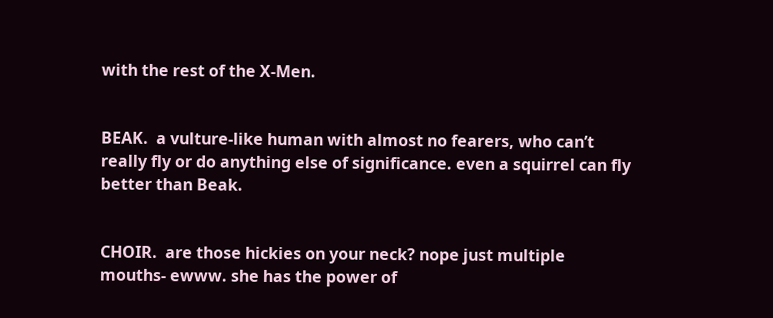with the rest of the X-Men.


BEAK.  a vulture-like human with almost no fearers, who can’t really fly or do anything else of significance. even a squirrel can fly better than Beak.


CHOIR.  are those hickies on your neck? nope just multiple mouths- ewww. she has the power of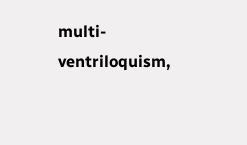multi-ventriloquism,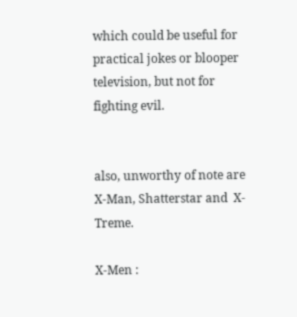which could be useful for practical jokes or blooper television, but not for fighting evil.


also, unworthy of note are X-Man, Shatterstar and  X-Treme.

X-Men :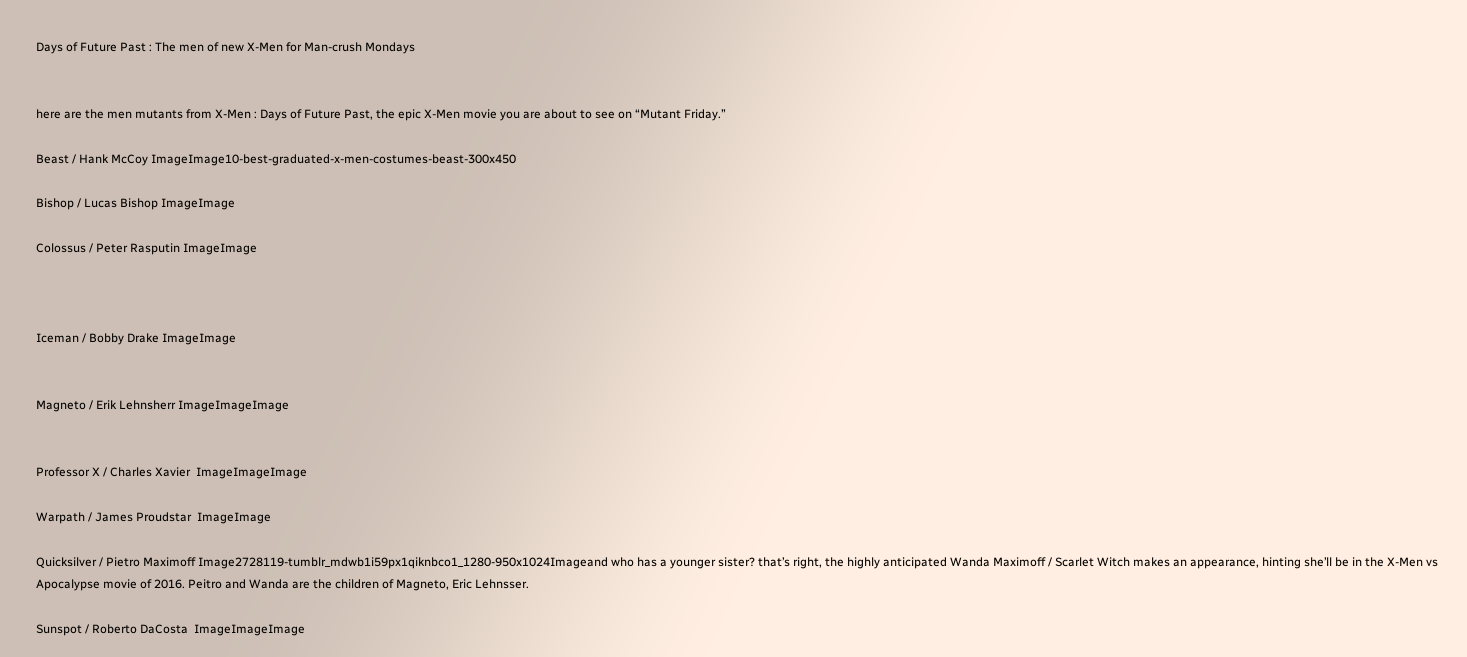Days of Future Past : The men of new X-Men for Man-crush Mondays


here are the men mutants from X-Men : Days of Future Past, the epic X-Men movie you are about to see on “Mutant Friday.”

Beast / Hank McCoy ImageImage10-best-graduated-x-men-costumes-beast-300x450

Bishop / Lucas Bishop ImageImage

Colossus / Peter Rasputin ImageImage



Iceman / Bobby Drake ImageImage


Magneto / Erik Lehnsherr ImageImageImage


Professor X / Charles Xavier  ImageImageImage

Warpath / James Proudstar  ImageImage

Quicksilver / Pietro Maximoff Image2728119-tumblr_mdwb1i59px1qiknbco1_1280-950x1024Imageand who has a younger sister? that’s right, the highly anticipated Wanda Maximoff / Scarlet Witch makes an appearance, hinting she’ll be in the X-Men vs Apocalypse movie of 2016. Peitro and Wanda are the children of Magneto, Eric Lehnsser.

Sunspot / Roberto DaCosta  ImageImageImage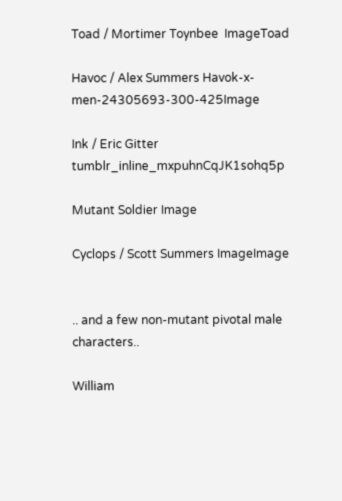Toad / Mortimer Toynbee  ImageToad

Havoc / Alex Summers Havok-x-men-24305693-300-425Image

Ink / Eric Gitter tumblr_inline_mxpuhnCqJK1sohq5p

Mutant Soldier Image

Cyclops / Scott Summers ImageImage


.. and a few non-mutant pivotal male characters..

William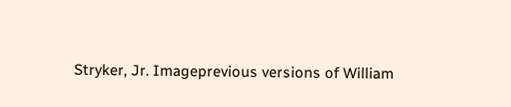Stryker, Jr. Imageprevious versions of William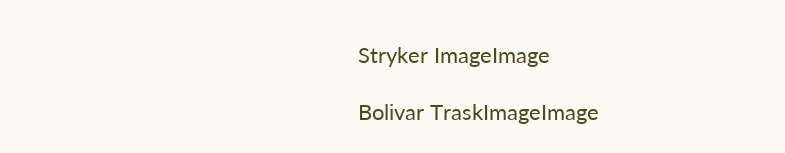Stryker ImageImage

Bolivar TraskImageImage